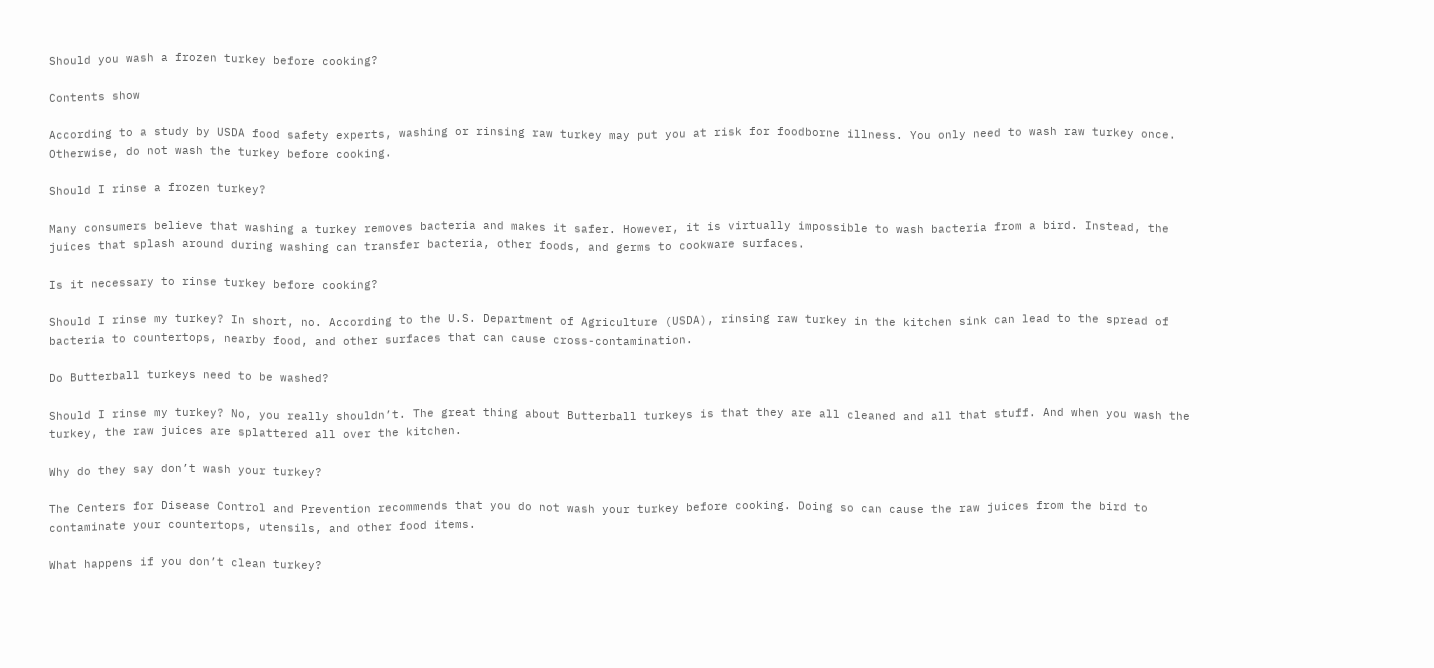Should you wash a frozen turkey before cooking?

Contents show

According to a study by USDA food safety experts, washing or rinsing raw turkey may put you at risk for foodborne illness. You only need to wash raw turkey once. Otherwise, do not wash the turkey before cooking.

Should I rinse a frozen turkey?

Many consumers believe that washing a turkey removes bacteria and makes it safer. However, it is virtually impossible to wash bacteria from a bird. Instead, the juices that splash around during washing can transfer bacteria, other foods, and germs to cookware surfaces.

Is it necessary to rinse turkey before cooking?

Should I rinse my turkey? In short, no. According to the U.S. Department of Agriculture (USDA), rinsing raw turkey in the kitchen sink can lead to the spread of bacteria to countertops, nearby food, and other surfaces that can cause cross-contamination.

Do Butterball turkeys need to be washed?

Should I rinse my turkey? No, you really shouldn’t. The great thing about Butterball turkeys is that they are all cleaned and all that stuff. And when you wash the turkey, the raw juices are splattered all over the kitchen.

Why do they say don’t wash your turkey?

The Centers for Disease Control and Prevention recommends that you do not wash your turkey before cooking. Doing so can cause the raw juices from the bird to contaminate your countertops, utensils, and other food items.

What happens if you don’t clean turkey?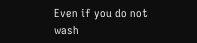Even if you do not wash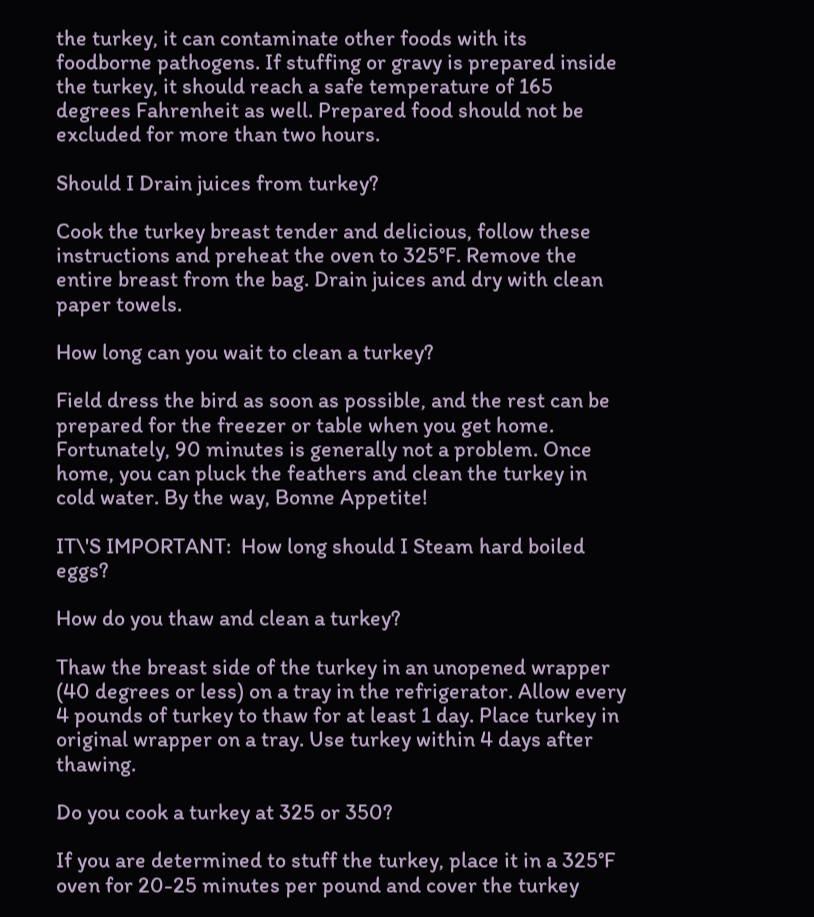the turkey, it can contaminate other foods with its foodborne pathogens. If stuffing or gravy is prepared inside the turkey, it should reach a safe temperature of 165 degrees Fahrenheit as well. Prepared food should not be excluded for more than two hours.

Should I Drain juices from turkey?

Cook the turkey breast tender and delicious, follow these instructions and preheat the oven to 325°F. Remove the entire breast from the bag. Drain juices and dry with clean paper towels.

How long can you wait to clean a turkey?

Field dress the bird as soon as possible, and the rest can be prepared for the freezer or table when you get home. Fortunately, 90 minutes is generally not a problem. Once home, you can pluck the feathers and clean the turkey in cold water. By the way, Bonne Appetite!

IT\'S IMPORTANT:  How long should I Steam hard boiled eggs?

How do you thaw and clean a turkey?

Thaw the breast side of the turkey in an unopened wrapper (40 degrees or less) on a tray in the refrigerator. Allow every 4 pounds of turkey to thaw for at least 1 day. Place turkey in original wrapper on a tray. Use turkey within 4 days after thawing.

Do you cook a turkey at 325 or 350?

If you are determined to stuff the turkey, place it in a 325°F oven for 20-25 minutes per pound and cover the turkey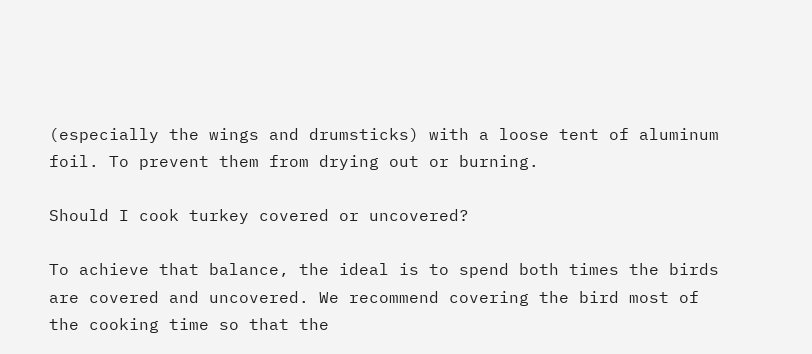(especially the wings and drumsticks) with a loose tent of aluminum foil. To prevent them from drying out or burning.

Should I cook turkey covered or uncovered?

To achieve that balance, the ideal is to spend both times the birds are covered and uncovered. We recommend covering the bird most of the cooking time so that the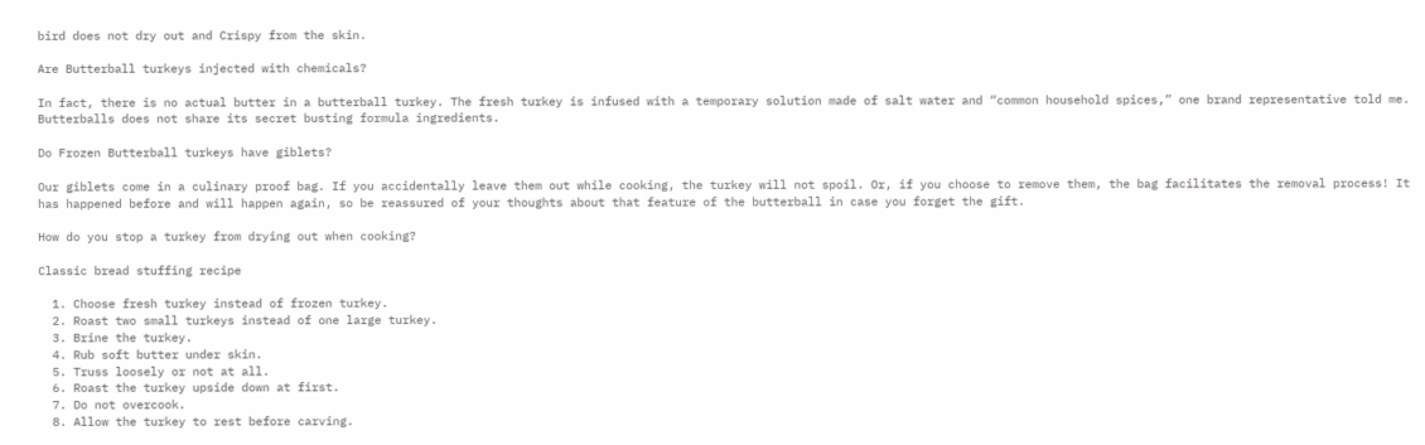bird does not dry out and Crispy from the skin.

Are Butterball turkeys injected with chemicals?

In fact, there is no actual butter in a butterball turkey. The fresh turkey is infused with a temporary solution made of salt water and “common household spices,” one brand representative told me. Butterballs does not share its secret busting formula ingredients.

Do Frozen Butterball turkeys have giblets?

Our giblets come in a culinary proof bag. If you accidentally leave them out while cooking, the turkey will not spoil. Or, if you choose to remove them, the bag facilitates the removal process! It has happened before and will happen again, so be reassured of your thoughts about that feature of the butterball in case you forget the gift.

How do you stop a turkey from drying out when cooking?

Classic bread stuffing recipe

  1. Choose fresh turkey instead of frozen turkey.
  2. Roast two small turkeys instead of one large turkey.
  3. Brine the turkey.
  4. Rub soft butter under skin.
  5. Truss loosely or not at all.
  6. Roast the turkey upside down at first.
  7. Do not overcook.
  8. Allow the turkey to rest before carving.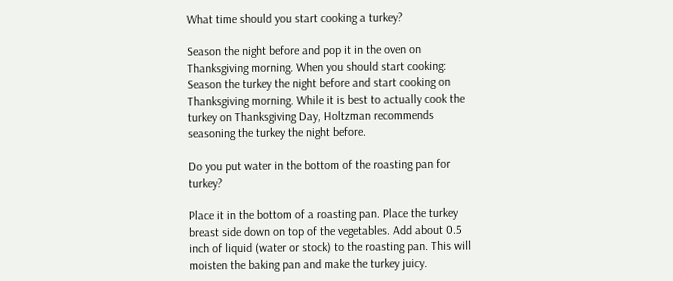What time should you start cooking a turkey?

Season the night before and pop it in the oven on Thanksgiving morning. When you should start cooking: Season the turkey the night before and start cooking on Thanksgiving morning. While it is best to actually cook the turkey on Thanksgiving Day, Holtzman recommends seasoning the turkey the night before.

Do you put water in the bottom of the roasting pan for turkey?

Place it in the bottom of a roasting pan. Place the turkey breast side down on top of the vegetables. Add about 0.5 inch of liquid (water or stock) to the roasting pan. This will moisten the baking pan and make the turkey juicy.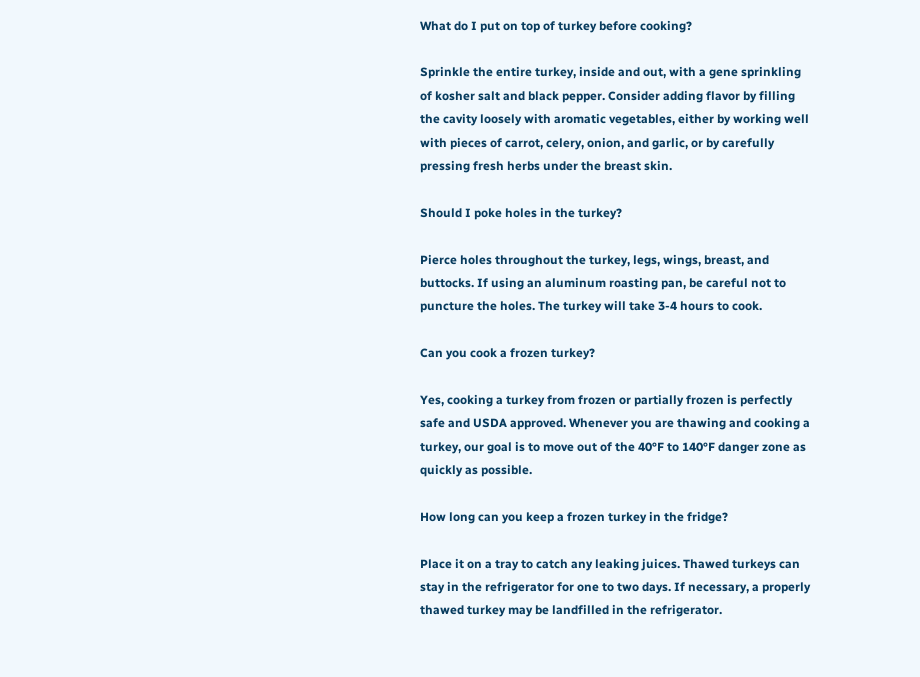What do I put on top of turkey before cooking?

Sprinkle the entire turkey, inside and out, with a gene sprinkling of kosher salt and black pepper. Consider adding flavor by filling the cavity loosely with aromatic vegetables, either by working well with pieces of carrot, celery, onion, and garlic, or by carefully pressing fresh herbs under the breast skin.

Should I poke holes in the turkey?

Pierce holes throughout the turkey, legs, wings, breast, and buttocks. If using an aluminum roasting pan, be careful not to puncture the holes. The turkey will take 3-4 hours to cook.

Can you cook a frozen turkey?

Yes, cooking a turkey from frozen or partially frozen is perfectly safe and USDA approved. Whenever you are thawing and cooking a turkey, our goal is to move out of the 40°F to 140°F danger zone as quickly as possible.

How long can you keep a frozen turkey in the fridge?

Place it on a tray to catch any leaking juices. Thawed turkeys can stay in the refrigerator for one to two days. If necessary, a properly thawed turkey may be landfilled in the refrigerator.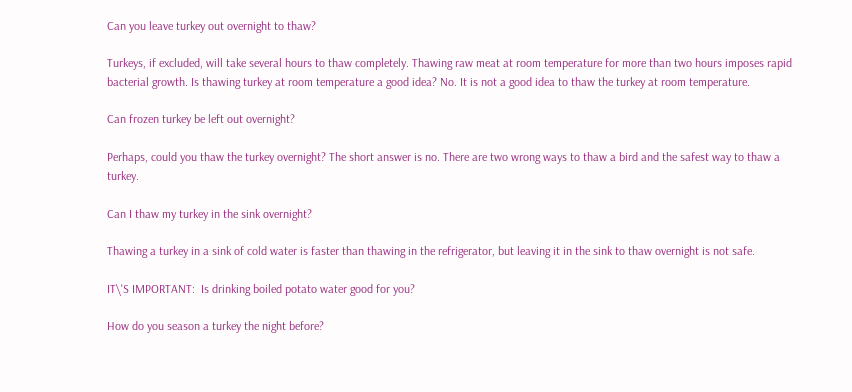Can you leave turkey out overnight to thaw?

Turkeys, if excluded, will take several hours to thaw completely. Thawing raw meat at room temperature for more than two hours imposes rapid bacterial growth. Is thawing turkey at room temperature a good idea? No. It is not a good idea to thaw the turkey at room temperature.

Can frozen turkey be left out overnight?

Perhaps, could you thaw the turkey overnight? The short answer is no. There are two wrong ways to thaw a bird and the safest way to thaw a turkey.

Can I thaw my turkey in the sink overnight?

Thawing a turkey in a sink of cold water is faster than thawing in the refrigerator, but leaving it in the sink to thaw overnight is not safe.

IT\'S IMPORTANT:  Is drinking boiled potato water good for you?

How do you season a turkey the night before?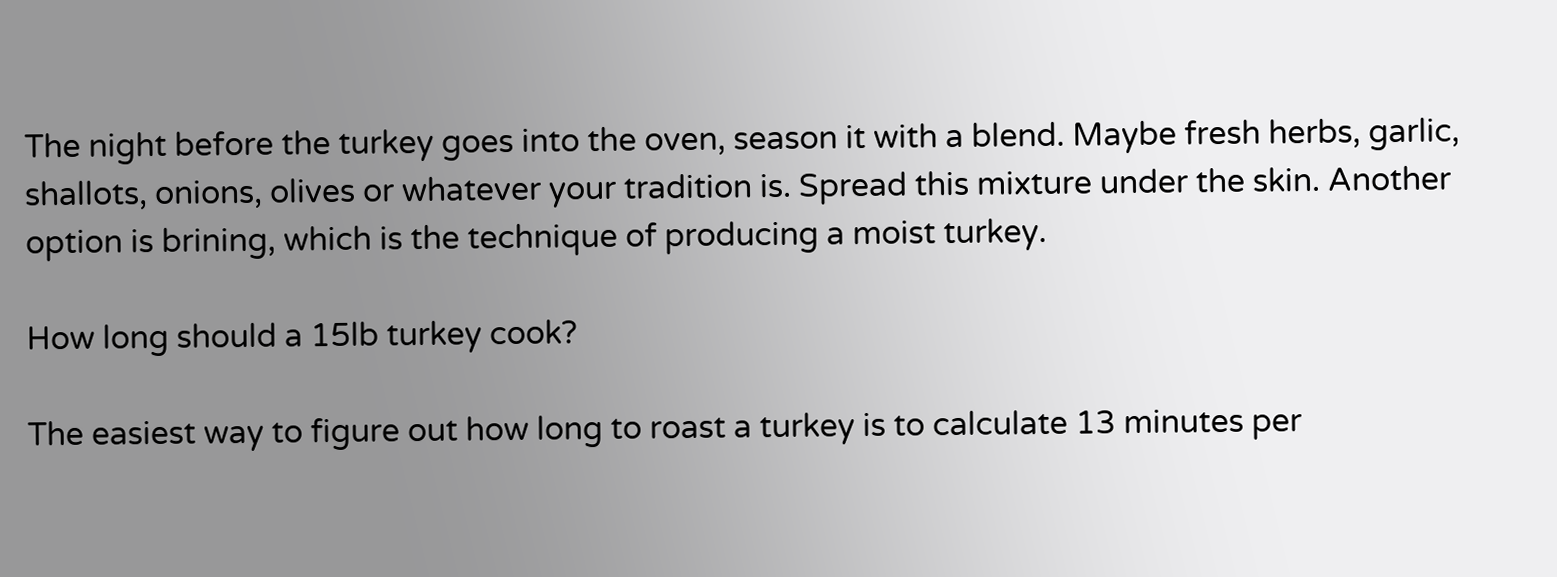The night before the turkey goes into the oven, season it with a blend. Maybe fresh herbs, garlic, shallots, onions, olives or whatever your tradition is. Spread this mixture under the skin. Another option is brining, which is the technique of producing a moist turkey.

How long should a 15lb turkey cook?

The easiest way to figure out how long to roast a turkey is to calculate 13 minutes per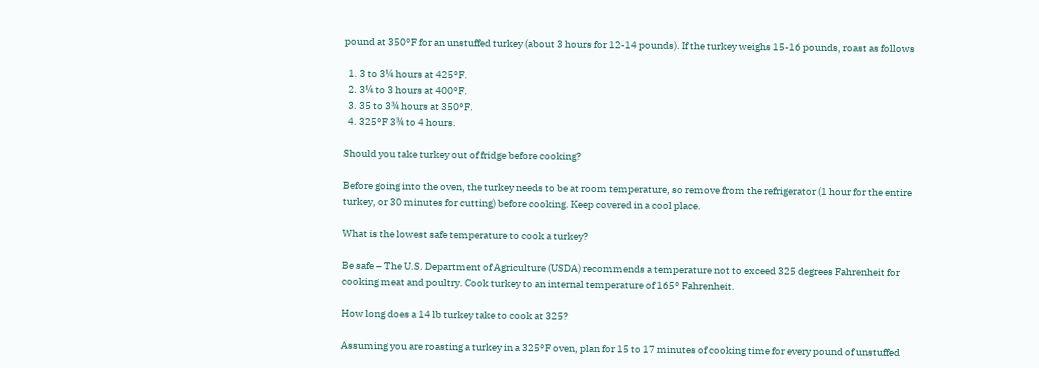pound at 350°F for an unstuffed turkey (about 3 hours for 12-14 pounds). If the turkey weighs 15-16 pounds, roast as follows

  1. 3 to 3¼ hours at 425°F.
  2. 3¼ to 3 hours at 400°F.
  3. 35 to 3¾ hours at 350°F.
  4. 325°F 3¾ to 4 hours.

Should you take turkey out of fridge before cooking?

Before going into the oven, the turkey needs to be at room temperature, so remove from the refrigerator (1 hour for the entire turkey, or 30 minutes for cutting) before cooking. Keep covered in a cool place.

What is the lowest safe temperature to cook a turkey?

Be safe – The U.S. Department of Agriculture (USDA) recommends a temperature not to exceed 325 degrees Fahrenheit for cooking meat and poultry. Cook turkey to an internal temperature of 165° Fahrenheit.

How long does a 14 lb turkey take to cook at 325?

Assuming you are roasting a turkey in a 325°F oven, plan for 15 to 17 minutes of cooking time for every pound of unstuffed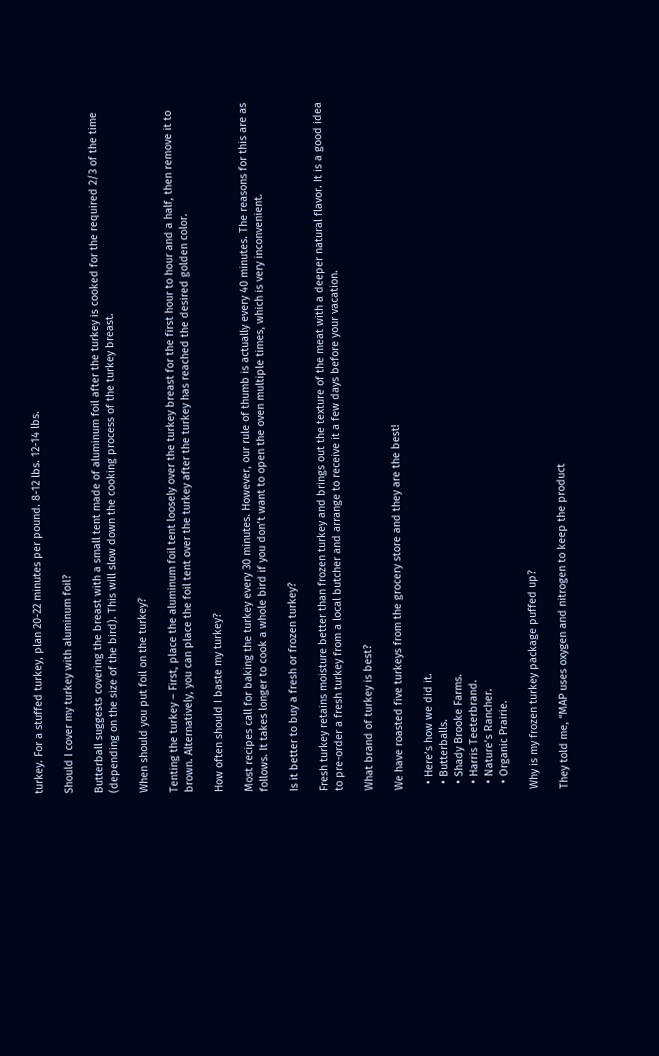turkey. For a stuffed turkey, plan 20-22 minutes per pound. 8-12 lbs. 12-14 lbs.

Should I cover my turkey with aluminum foil?

Butterball suggests covering the breast with a small tent made of aluminum foil after the turkey is cooked for the required 2/3 of the time (depending on the size of the bird). This will slow down the cooking process of the turkey breast.

When should you put foil on the turkey?

Tenting the turkey – First, place the aluminum foil tent loosely over the turkey breast for the first hour to hour and a half, then remove it to brown. Alternatively, you can place the foil tent over the turkey after the turkey has reached the desired golden color.

How often should I baste my turkey?

Most recipes call for baking the turkey every 30 minutes. However, our rule of thumb is actually every 40 minutes. The reasons for this are as follows. It takes longer to cook a whole bird if you don’t want to open the oven multiple times, which is very inconvenient.

Is it better to buy a fresh or frozen turkey?

Fresh turkey retains moisture better than frozen turkey and brings out the texture of the meat with a deeper natural flavor. It is a good idea to pre-order a fresh turkey from a local butcher and arrange to receive it a few days before your vacation.

What brand of turkey is best?

We have roasted five turkeys from the grocery store and they are the best!

  • Here’s how we did it.
  • Butterballs.
  • Shady Brooke Farms.
  • Harris Teeterbrand.
  • Nature’s Rancher.
  • Organic Prairie.

Why is my frozen turkey package puffed up?

They told me, “MAP uses oxygen and nitrogen to keep the product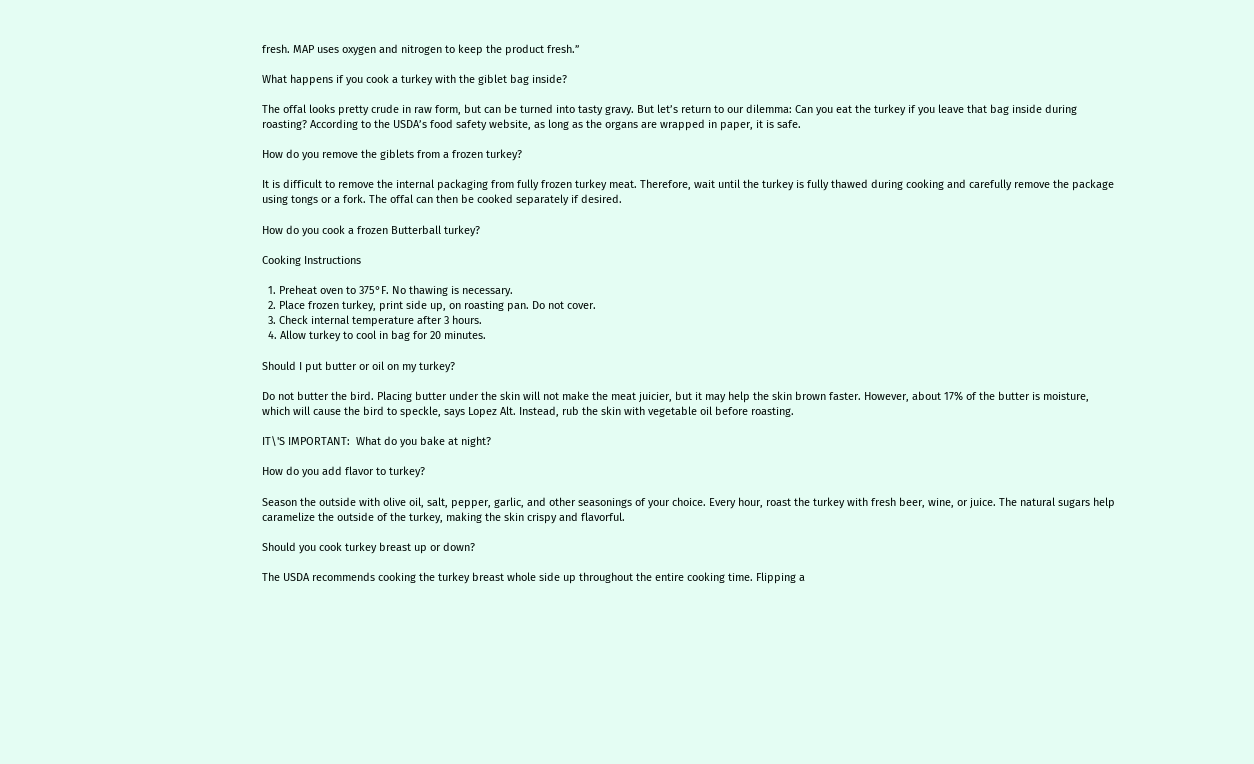fresh. MAP uses oxygen and nitrogen to keep the product fresh.”

What happens if you cook a turkey with the giblet bag inside?

The offal looks pretty crude in raw form, but can be turned into tasty gravy. But let’s return to our dilemma: Can you eat the turkey if you leave that bag inside during roasting? According to the USDA’s food safety website, as long as the organs are wrapped in paper, it is safe.

How do you remove the giblets from a frozen turkey?

It is difficult to remove the internal packaging from fully frozen turkey meat. Therefore, wait until the turkey is fully thawed during cooking and carefully remove the package using tongs or a fork. The offal can then be cooked separately if desired.

How do you cook a frozen Butterball turkey?

Cooking Instructions

  1. Preheat oven to 375°F. No thawing is necessary.
  2. Place frozen turkey, print side up, on roasting pan. Do not cover.
  3. Check internal temperature after 3 hours.
  4. Allow turkey to cool in bag for 20 minutes.

Should I put butter or oil on my turkey?

Do not butter the bird. Placing butter under the skin will not make the meat juicier, but it may help the skin brown faster. However, about 17% of the butter is moisture, which will cause the bird to speckle, says Lopez Alt. Instead, rub the skin with vegetable oil before roasting.

IT\'S IMPORTANT:  What do you bake at night?

How do you add flavor to turkey?

Season the outside with olive oil, salt, pepper, garlic, and other seasonings of your choice. Every hour, roast the turkey with fresh beer, wine, or juice. The natural sugars help caramelize the outside of the turkey, making the skin crispy and flavorful.

Should you cook turkey breast up or down?

The USDA recommends cooking the turkey breast whole side up throughout the entire cooking time. Flipping a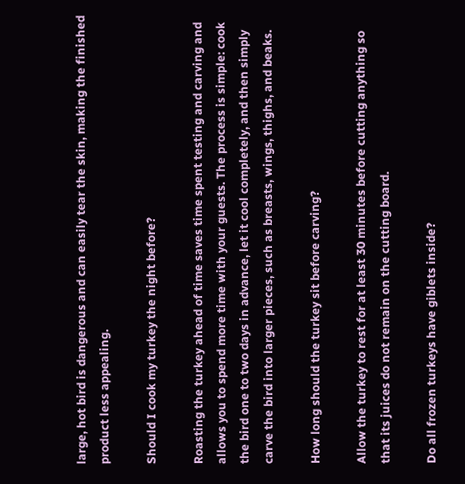large, hot bird is dangerous and can easily tear the skin, making the finished product less appealing.

Should I cook my turkey the night before?

Roasting the turkey ahead of time saves time spent testing and carving and allows you to spend more time with your guests. The process is simple: cook the bird one to two days in advance, let it cool completely, and then simply carve the bird into larger pieces, such as breasts, wings, thighs, and beaks.

How long should the turkey sit before carving?

Allow the turkey to rest for at least 30 minutes before cutting anything so that its juices do not remain on the cutting board.

Do all frozen turkeys have giblets inside?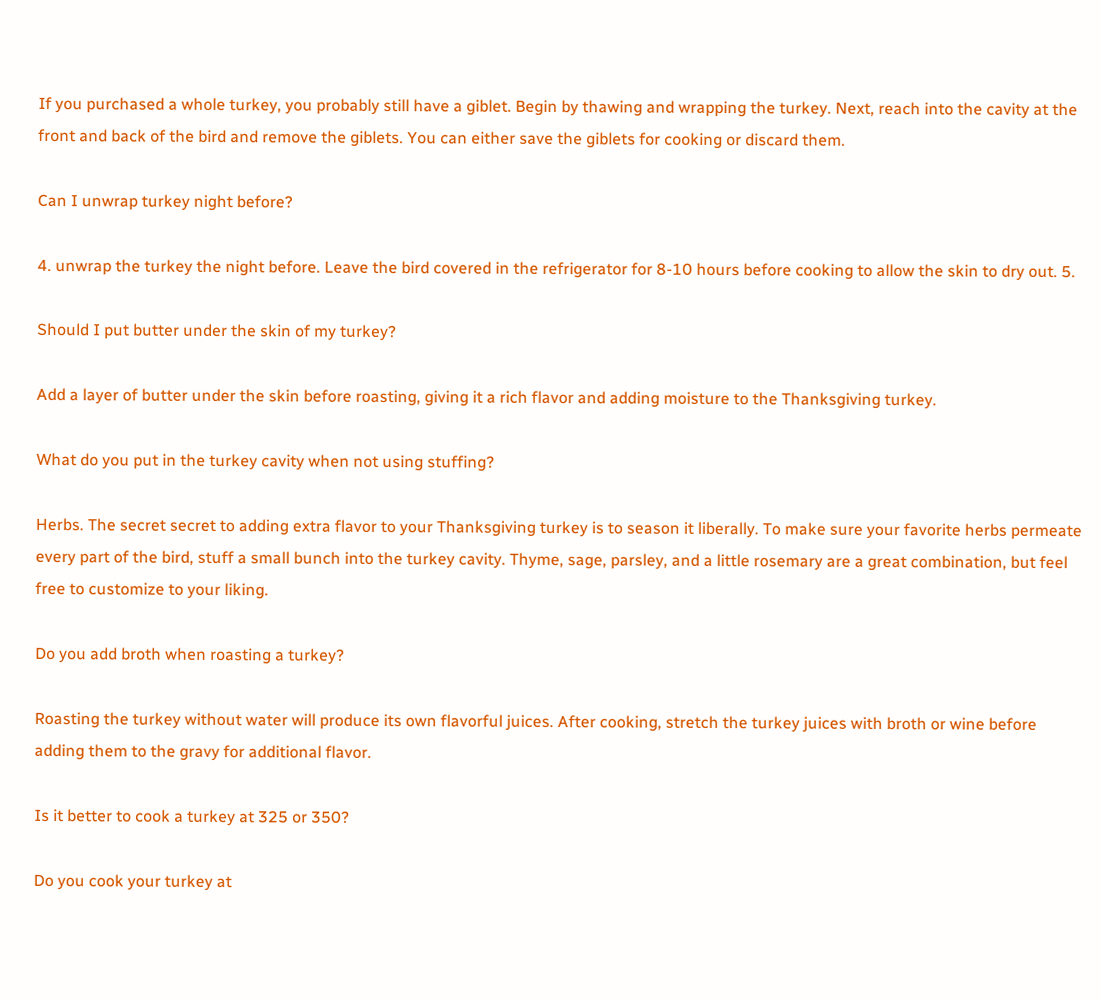If you purchased a whole turkey, you probably still have a giblet. Begin by thawing and wrapping the turkey. Next, reach into the cavity at the front and back of the bird and remove the giblets. You can either save the giblets for cooking or discard them.

Can I unwrap turkey night before?

4. unwrap the turkey the night before. Leave the bird covered in the refrigerator for 8-10 hours before cooking to allow the skin to dry out. 5.

Should I put butter under the skin of my turkey?

Add a layer of butter under the skin before roasting, giving it a rich flavor and adding moisture to the Thanksgiving turkey.

What do you put in the turkey cavity when not using stuffing?

Herbs. The secret secret to adding extra flavor to your Thanksgiving turkey is to season it liberally. To make sure your favorite herbs permeate every part of the bird, stuff a small bunch into the turkey cavity. Thyme, sage, parsley, and a little rosemary are a great combination, but feel free to customize to your liking.

Do you add broth when roasting a turkey?

Roasting the turkey without water will produce its own flavorful juices. After cooking, stretch the turkey juices with broth or wine before adding them to the gravy for additional flavor.

Is it better to cook a turkey at 325 or 350?

Do you cook your turkey at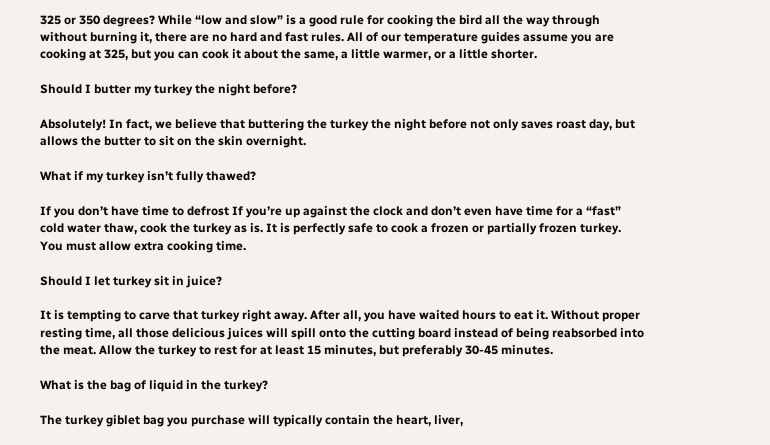325 or 350 degrees? While “low and slow” is a good rule for cooking the bird all the way through without burning it, there are no hard and fast rules. All of our temperature guides assume you are cooking at 325, but you can cook it about the same, a little warmer, or a little shorter.

Should I butter my turkey the night before?

Absolutely! In fact, we believe that buttering the turkey the night before not only saves roast day, but allows the butter to sit on the skin overnight.

What if my turkey isn’t fully thawed?

If you don’t have time to defrost If you’re up against the clock and don’t even have time for a “fast” cold water thaw, cook the turkey as is. It is perfectly safe to cook a frozen or partially frozen turkey. You must allow extra cooking time.

Should I let turkey sit in juice?

It is tempting to carve that turkey right away. After all, you have waited hours to eat it. Without proper resting time, all those delicious juices will spill onto the cutting board instead of being reabsorbed into the meat. Allow the turkey to rest for at least 15 minutes, but preferably 30-45 minutes.

What is the bag of liquid in the turkey?

The turkey giblet bag you purchase will typically contain the heart, liver,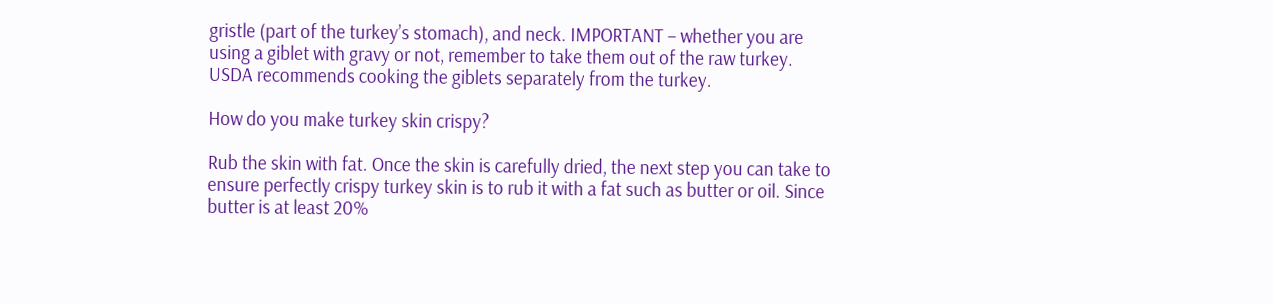gristle (part of the turkey’s stomach), and neck. IMPORTANT – whether you are using a giblet with gravy or not, remember to take them out of the raw turkey. USDA recommends cooking the giblets separately from the turkey.

How do you make turkey skin crispy?

Rub the skin with fat. Once the skin is carefully dried, the next step you can take to ensure perfectly crispy turkey skin is to rub it with a fat such as butter or oil. Since butter is at least 20%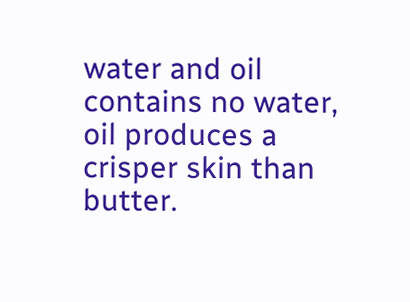water and oil contains no water, oil produces a crisper skin than butter.